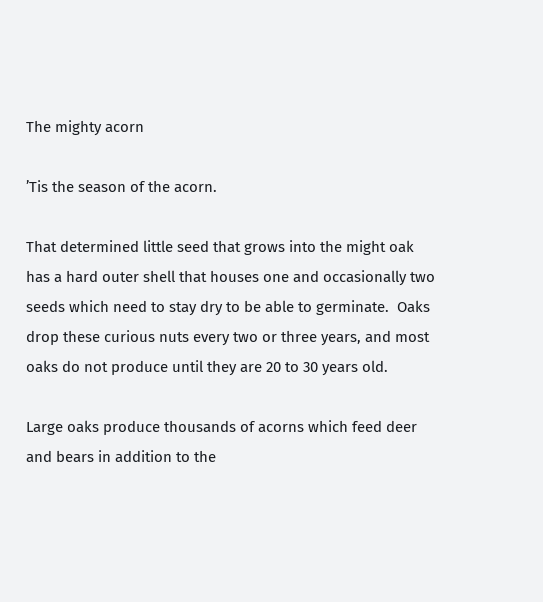The mighty acorn

’Tis the season of the acorn.

That determined little seed that grows into the might oak has a hard outer shell that houses one and occasionally two seeds which need to stay dry to be able to germinate.  Oaks drop these curious nuts every two or three years, and most oaks do not produce until they are 20 to 30 years old.

Large oaks produce thousands of acorns which feed deer and bears in addition to the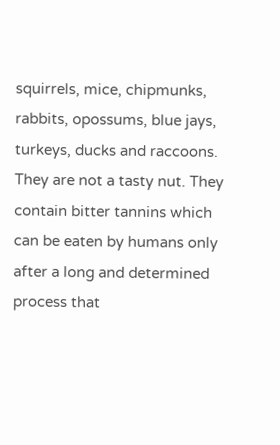squirrels, mice, chipmunks, rabbits, opossums, blue jays, turkeys, ducks and raccoons. They are not a tasty nut. They contain bitter tannins which can be eaten by humans only after a long and determined process that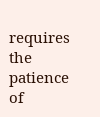requires the patience of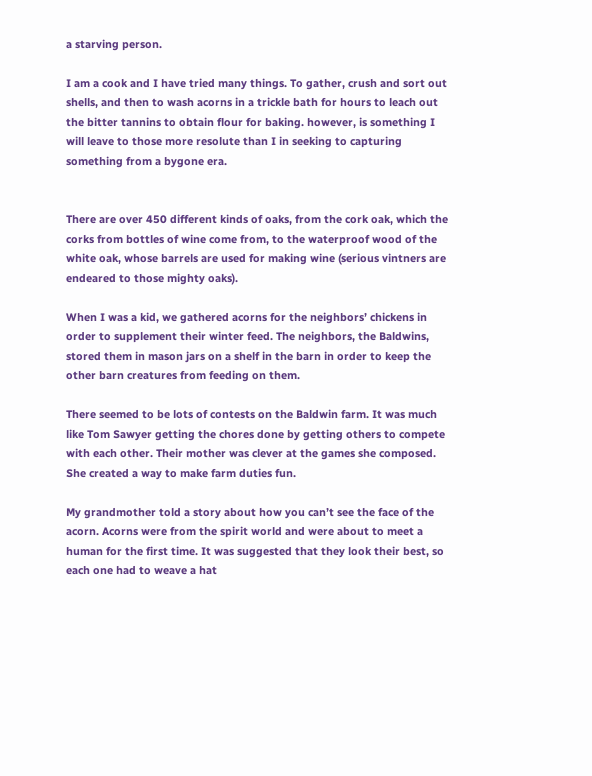a starving person.

I am a cook and I have tried many things. To gather, crush and sort out shells, and then to wash acorns in a trickle bath for hours to leach out the bitter tannins to obtain flour for baking. however, is something I will leave to those more resolute than I in seeking to capturing something from a bygone era.


There are over 450 different kinds of oaks, from the cork oak, which the corks from bottles of wine come from, to the waterproof wood of the white oak, whose barrels are used for making wine (serious vintners are endeared to those mighty oaks).

When I was a kid, we gathered acorns for the neighbors’ chickens in order to supplement their winter feed. The neighbors, the Baldwins, stored them in mason jars on a shelf in the barn in order to keep the other barn creatures from feeding on them.

There seemed to be lots of contests on the Baldwin farm. It was much like Tom Sawyer getting the chores done by getting others to compete with each other. Their mother was clever at the games she composed. She created a way to make farm duties fun.

My grandmother told a story about how you can’t see the face of the acorn. Acorns were from the spirit world and were about to meet a human for the first time. It was suggested that they look their best, so each one had to weave a hat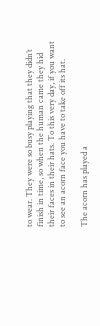to wear. They were so busy playing that they didn’t finish in time, so when the human came they hid their faces in their hats. To this very day, if you want to see an acorn face you have to take off its hat.

The acorn has played a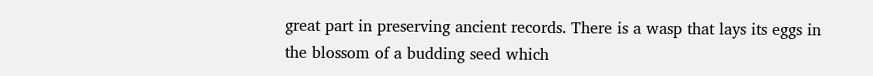great part in preserving ancient records. There is a wasp that lays its eggs in the blossom of a budding seed which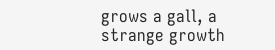grows a gall, a strange growth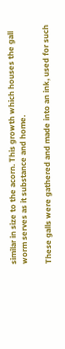similar in size to the acorn. This growth which houses the gall worm serves as it substance and home.

These galls were gathered and made into an ink, used for such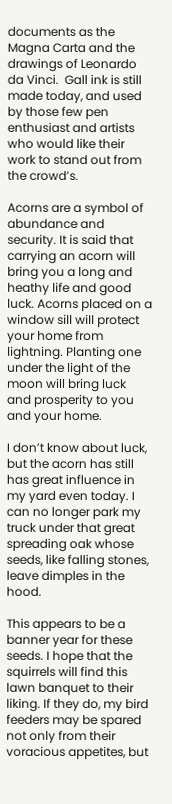documents as the Magna Carta and the drawings of Leonardo da Vinci.  Gall ink is still made today, and used by those few pen enthusiast and artists who would like their work to stand out from the crowd’s.

Acorns are a symbol of abundance and security. It is said that carrying an acorn will bring you a long and heathy life and good luck. Acorns placed on a window sill will protect your home from lightning. Planting one under the light of the moon will bring luck and prosperity to you and your home.

I don’t know about luck, but the acorn has still has great influence in my yard even today. I can no longer park my truck under that great spreading oak whose seeds, like falling stones, leave dimples in the hood.

This appears to be a banner year for these seeds. I hope that the squirrels will find this lawn banquet to their liking. If they do, my bird feeders may be spared not only from their voracious appetites, but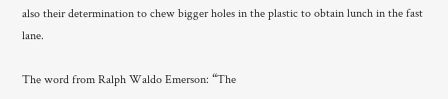also their determination to chew bigger holes in the plastic to obtain lunch in the fast lane.

The word from Ralph Waldo Emerson: “The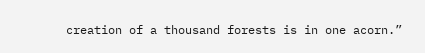creation of a thousand forests is in one acorn.”